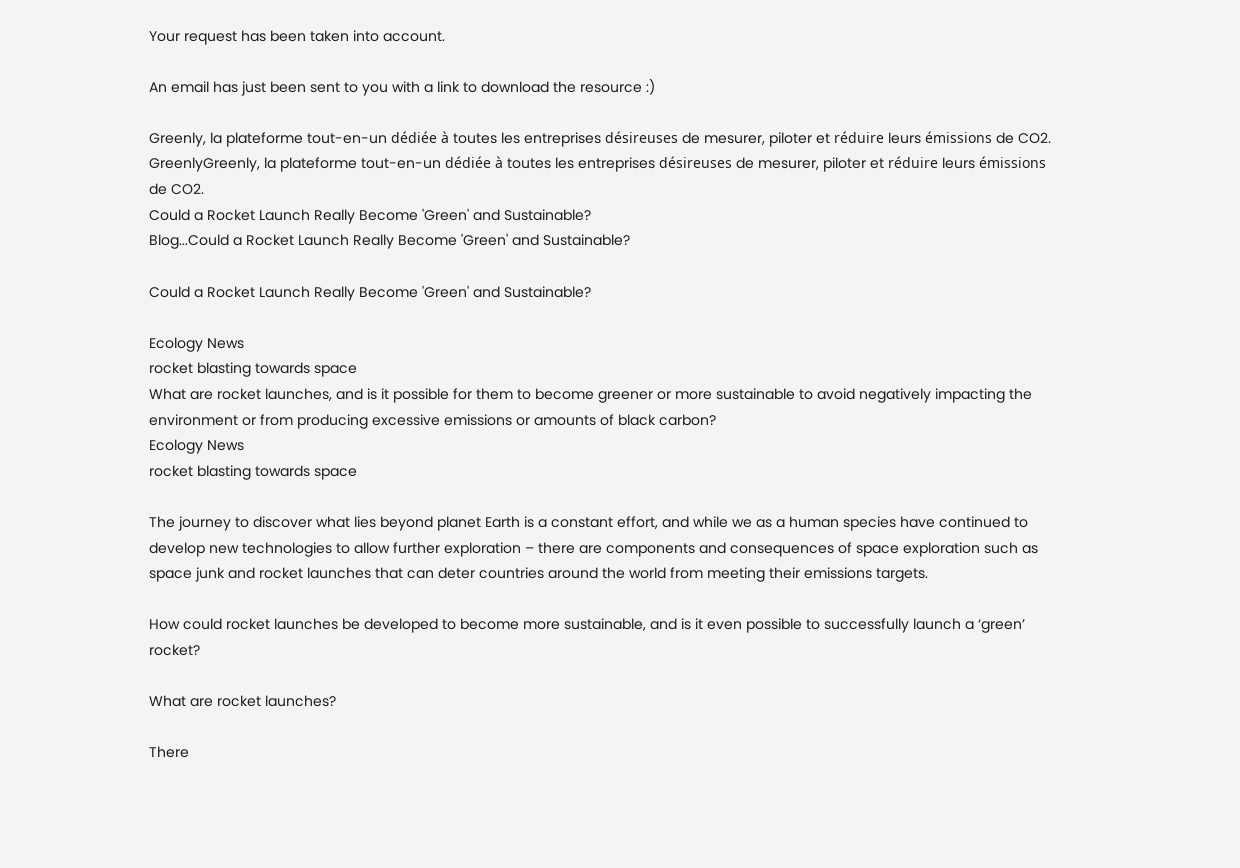Your request has been taken into account.

An email has just been sent to you with a link to download the resource :)

Greenly, la plateforme tout-en-un dédiée à toutes les entreprises désireuses de mesurer, piloter et réduire leurs émissions de CO2.
GreenlyGreenly, la plateforme tout-en-un dédiée à toutes les entreprises désireuses de mesurer, piloter et réduire leurs émissions de CO2.
Could a Rocket Launch Really Become 'Green' and Sustainable?
Blog...Could a Rocket Launch Really Become 'Green' and Sustainable?

Could a Rocket Launch Really Become 'Green' and Sustainable?

Ecology News
rocket blasting towards space
What are rocket launches, and is it possible for them to become greener or more sustainable to avoid negatively impacting the environment or from producing excessive emissions or amounts of black carbon?
Ecology News
rocket blasting towards space

The journey to discover what lies beyond planet Earth is a constant effort, and while we as a human species have continued to develop new technologies to allow further exploration – there are components and consequences of space exploration such as space junk and rocket launches that can deter countries around the world from meeting their emissions targets.

How could rocket launches be developed to become more sustainable, and is it even possible to successfully launch a ‘green’ rocket?

What are rocket launches?

There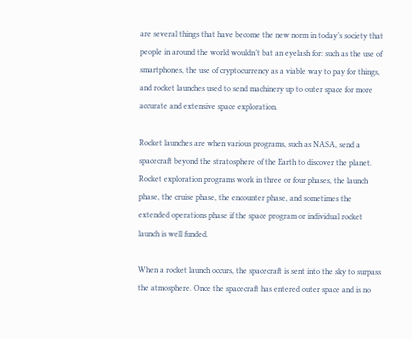are several things that have become the new norm in today’s society that people in around the world wouldn’t bat an eyelash for: such as the use of smartphones, the use of cryptocurrency as a viable way to pay for things, and rocket launches used to send machinery up to outer space for more accurate and extensive space exploration.

Rocket launches are when various programs, such as NASA, send a spacecraft beyond the stratosphere of the Earth to discover the planet. Rocket exploration programs work in three or four phases, the launch phase, the cruise phase, the encounter phase, and sometimes the extended operations phase if the space program or individual rocket launch is well funded.

When a rocket launch occurs, the spacecraft is sent into the sky to surpass the atmosphere. Once the spacecraft has entered outer space and is no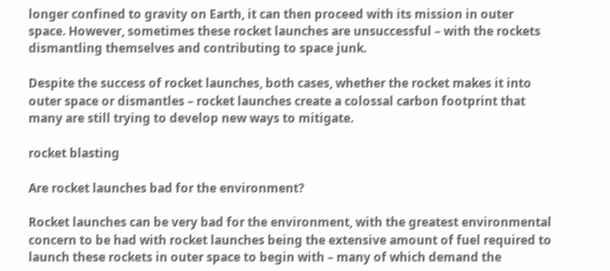longer confined to gravity on Earth, it can then proceed with its mission in outer space. However, sometimes these rocket launches are unsuccessful – with the rockets dismantling themselves and contributing to space junk.

Despite the success of rocket launches, both cases, whether the rocket makes it into outer space or dismantles – rocket launches create a colossal carbon footprint that many are still trying to develop new ways to mitigate.

rocket blasting

Are rocket launches bad for the environment?

Rocket launches can be very bad for the environment, with the greatest environmental concern to be had with rocket launches being the extensive amount of fuel required to launch these rockets in outer space to begin with – many of which demand the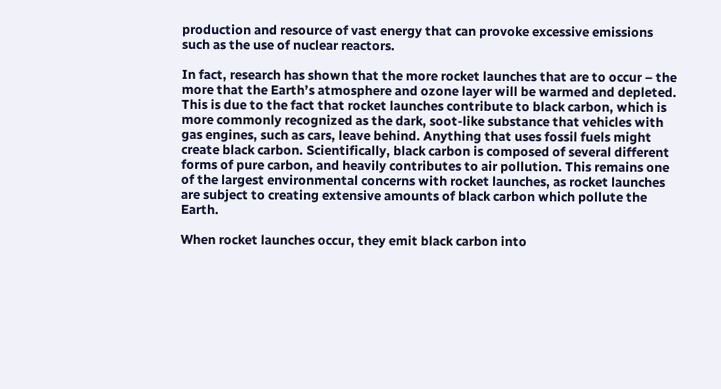production and resource of vast energy that can provoke excessive emissions such as the use of nuclear reactors.

In fact, research has shown that the more rocket launches that are to occur – the more that the Earth’s atmosphere and ozone layer will be warmed and depleted. This is due to the fact that rocket launches contribute to black carbon, which is more commonly recognized as the dark, soot-like substance that vehicles with gas engines, such as cars, leave behind. Anything that uses fossil fuels might create black carbon. Scientifically, black carbon is composed of several different forms of pure carbon, and heavily contributes to air pollution. This remains one of the largest environmental concerns with rocket launches, as rocket launches are subject to creating extensive amounts of black carbon which pollute the Earth.

When rocket launches occur, they emit black carbon into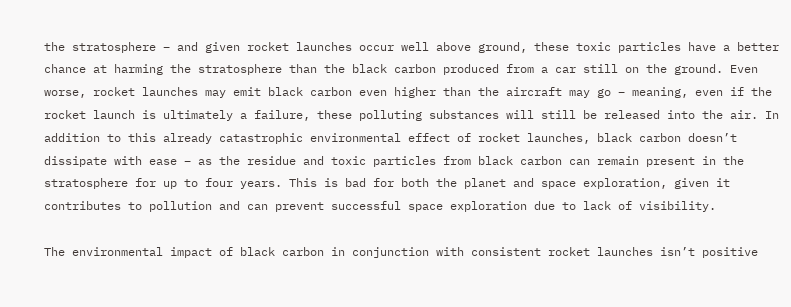the stratosphere – and given rocket launches occur well above ground, these toxic particles have a better chance at harming the stratosphere than the black carbon produced from a car still on the ground. Even worse, rocket launches may emit black carbon even higher than the aircraft may go – meaning, even if the rocket launch is ultimately a failure, these polluting substances will still be released into the air. In addition to this already catastrophic environmental effect of rocket launches, black carbon doesn’t dissipate with ease – as the residue and toxic particles from black carbon can remain present in the stratosphere for up to four years. This is bad for both the planet and space exploration, given it contributes to pollution and can prevent successful space exploration due to lack of visibility.

The environmental impact of black carbon in conjunction with consistent rocket launches isn’t positive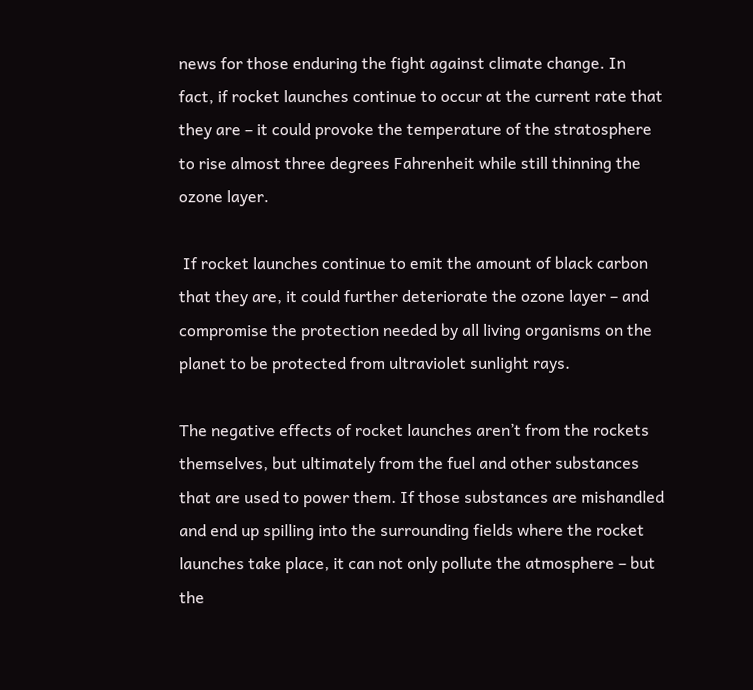news for those enduring the fight against climate change. In fact, if rocket launches continue to occur at the current rate that they are – it could provoke the temperature of the stratosphere to rise almost three degrees Fahrenheit while still thinning the ozone layer.

 If rocket launches continue to emit the amount of black carbon that they are, it could further deteriorate the ozone layer – and compromise the protection needed by all living organisms on the planet to be protected from ultraviolet sunlight rays.

The negative effects of rocket launches aren’t from the rockets themselves, but ultimately from the fuel and other substances that are used to power them. If those substances are mishandled and end up spilling into the surrounding fields where the rocket launches take place, it can not only pollute the atmosphere – but the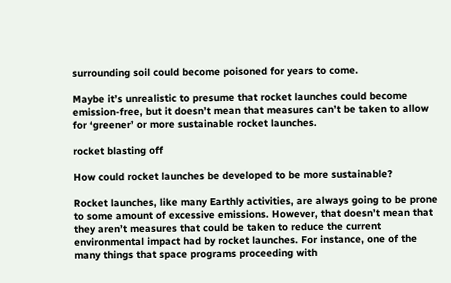surrounding soil could become poisoned for years to come.

Maybe it’s unrealistic to presume that rocket launches could become emission-free, but it doesn’t mean that measures can’t be taken to allow for ‘greener’ or more sustainable rocket launches.

rocket blasting off

How could rocket launches be developed to be more sustainable?

Rocket launches, like many Earthly activities, are always going to be prone to some amount of excessive emissions. However, that doesn’t mean that they aren’t measures that could be taken to reduce the current environmental impact had by rocket launches. For instance, one of the many things that space programs proceeding with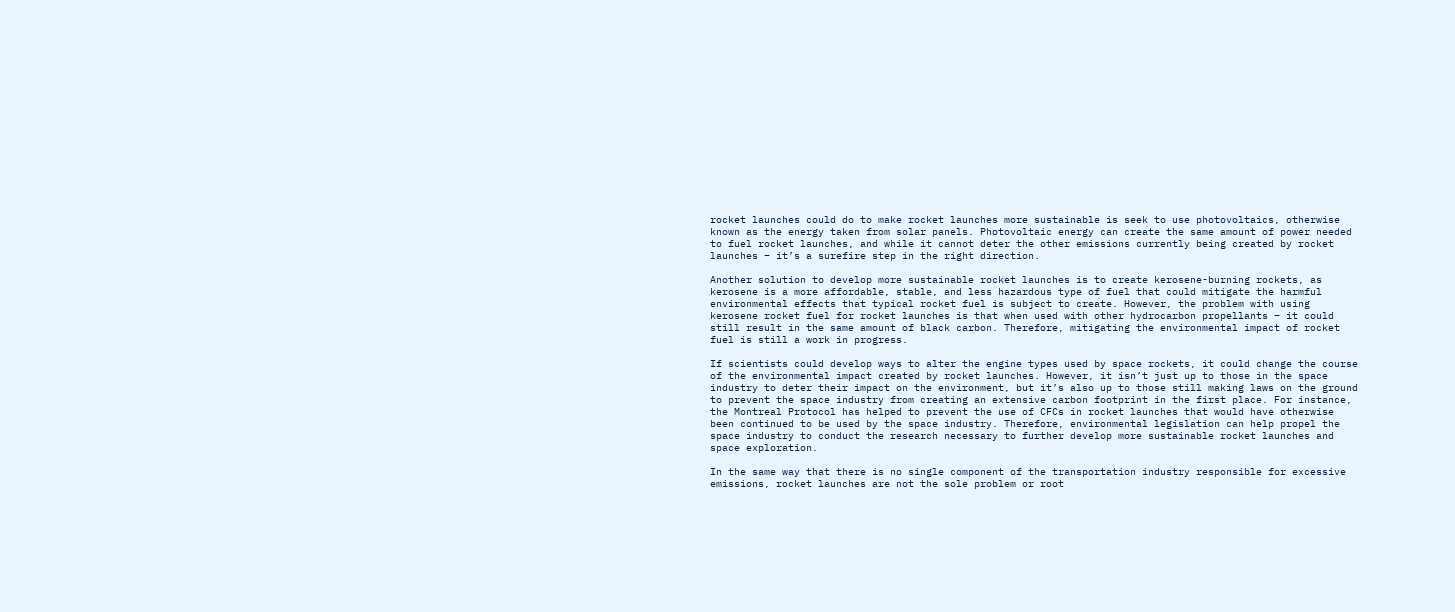rocket launches could do to make rocket launches more sustainable is seek to use photovoltaics, otherwise known as the energy taken from solar panels. Photovoltaic energy can create the same amount of power needed to fuel rocket launches, and while it cannot deter the other emissions currently being created by rocket launches – it’s a surefire step in the right direction.

Another solution to develop more sustainable rocket launches is to create kerosene-burning rockets, as kerosene is a more affordable, stable, and less hazardous type of fuel that could mitigate the harmful environmental effects that typical rocket fuel is subject to create. However, the problem with using kerosene rocket fuel for rocket launches is that when used with other hydrocarbon propellants – it could still result in the same amount of black carbon. Therefore, mitigating the environmental impact of rocket fuel is still a work in progress.

If scientists could develop ways to alter the engine types used by space rockets, it could change the course of the environmental impact created by rocket launches. However, it isn’t just up to those in the space industry to deter their impact on the environment, but it’s also up to those still making laws on the ground to prevent the space industry from creating an extensive carbon footprint in the first place. For instance, the Montreal Protocol has helped to prevent the use of CFCs in rocket launches that would have otherwise been continued to be used by the space industry. Therefore, environmental legislation can help propel the space industry to conduct the research necessary to further develop more sustainable rocket launches and space exploration.

In the same way that there is no single component of the transportation industry responsible for excessive emissions, rocket launches are not the sole problem or root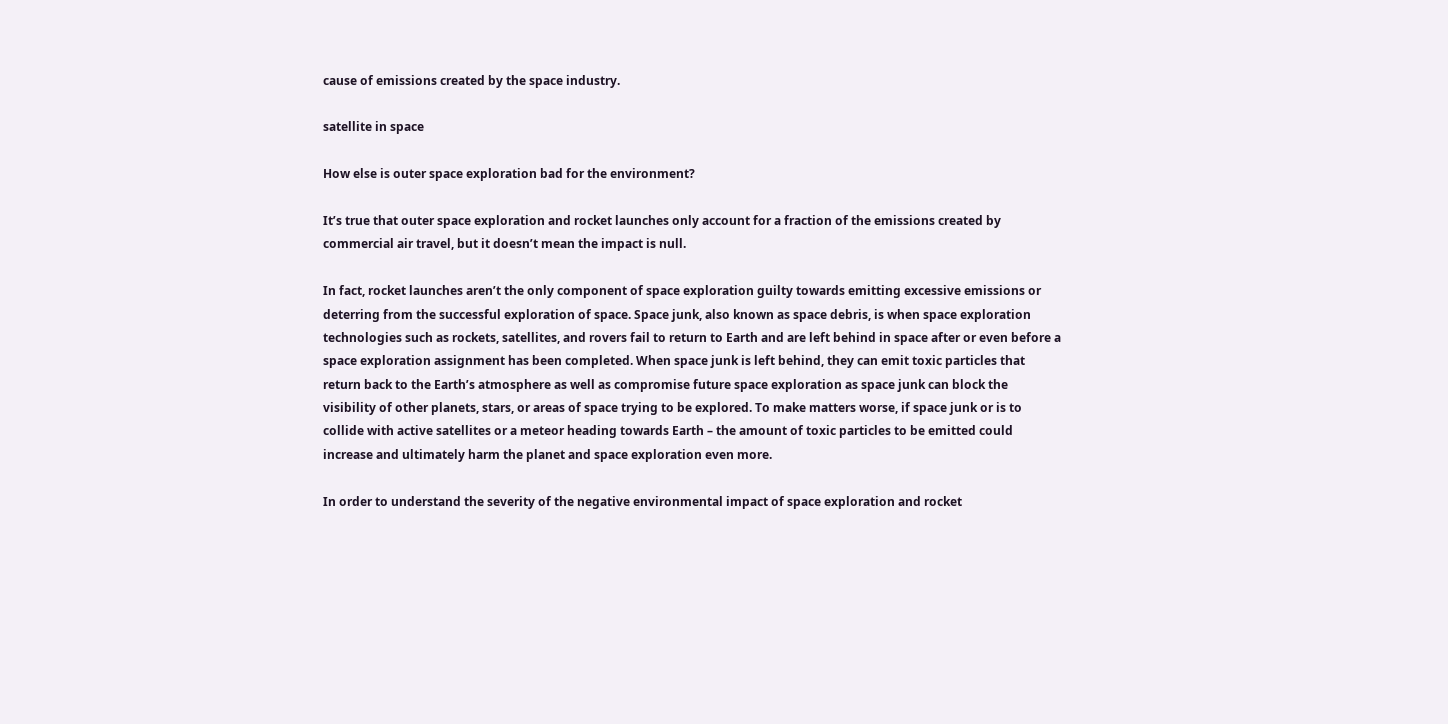cause of emissions created by the space industry.

satellite in space

How else is outer space exploration bad for the environment?

It’s true that outer space exploration and rocket launches only account for a fraction of the emissions created by commercial air travel, but it doesn’t mean the impact is null.

In fact, rocket launches aren’t the only component of space exploration guilty towards emitting excessive emissions or deterring from the successful exploration of space. Space junk, also known as space debris, is when space exploration technologies such as rockets, satellites, and rovers fail to return to Earth and are left behind in space after or even before a space exploration assignment has been completed. When space junk is left behind, they can emit toxic particles that return back to the Earth’s atmosphere as well as compromise future space exploration as space junk can block the visibility of other planets, stars, or areas of space trying to be explored. To make matters worse, if space junk or is to collide with active satellites or a meteor heading towards Earth – the amount of toxic particles to be emitted could increase and ultimately harm the planet and space exploration even more.

In order to understand the severity of the negative environmental impact of space exploration and rocket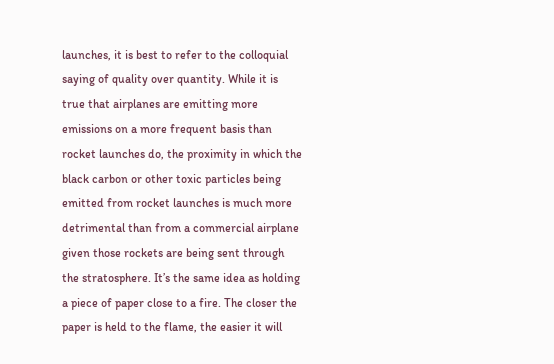launches, it is best to refer to the colloquial saying of quality over quantity. While it is true that airplanes are emitting more emissions on a more frequent basis than rocket launches do, the proximity in which the black carbon or other toxic particles being emitted from rocket launches is much more detrimental than from a commercial airplane given those rockets are being sent through the stratosphere. It’s the same idea as holding a piece of paper close to a fire. The closer the paper is held to the flame, the easier it will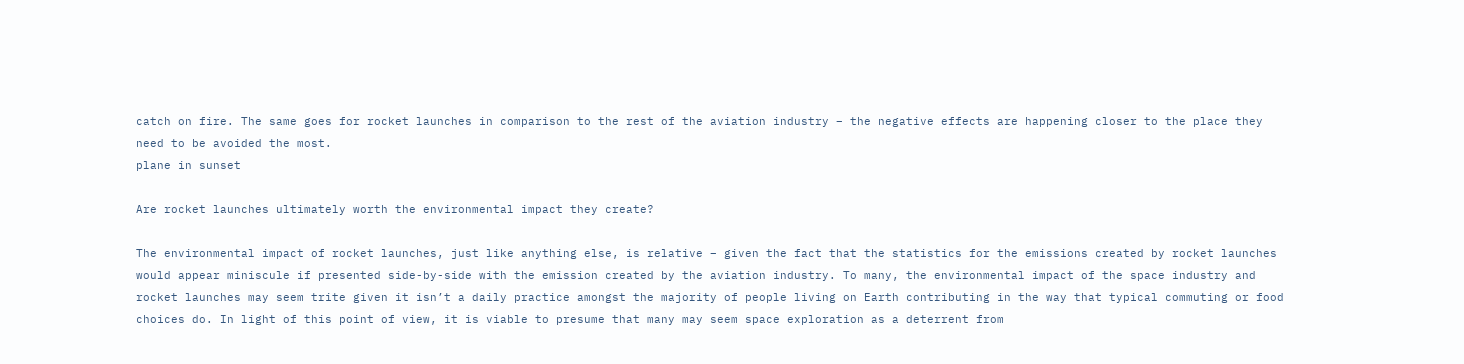catch on fire. The same goes for rocket launches in comparison to the rest of the aviation industry – the negative effects are happening closer to the place they need to be avoided the most.
plane in sunset

Are rocket launches ultimately worth the environmental impact they create?

The environmental impact of rocket launches, just like anything else, is relative – given the fact that the statistics for the emissions created by rocket launches would appear miniscule if presented side-by-side with the emission created by the aviation industry. To many, the environmental impact of the space industry and rocket launches may seem trite given it isn’t a daily practice amongst the majority of people living on Earth contributing in the way that typical commuting or food choices do. In light of this point of view, it is viable to presume that many may seem space exploration as a deterrent from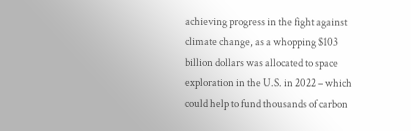achieving progress in the fight against climate change, as a whopping $103 billion dollars was allocated to space exploration in the U.S. in 2022 – which could help to fund thousands of carbon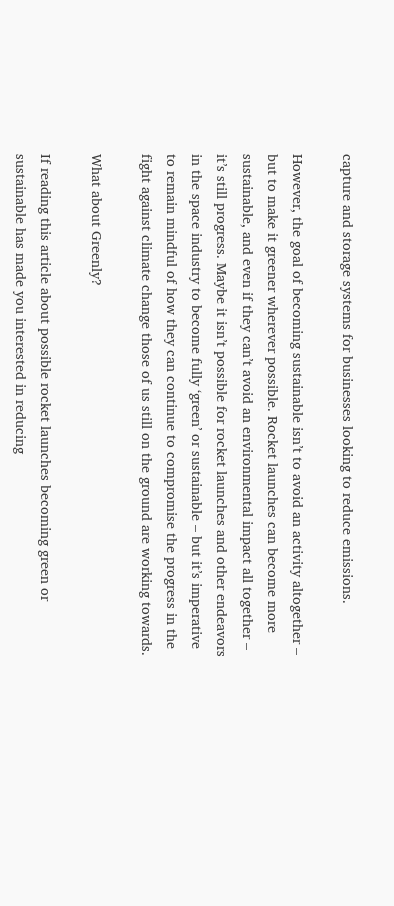capture and storage systems for businesses looking to reduce emissions.

However, the goal of becoming sustainable isn’t to avoid an activity altogether – but to make it greener wherever possible. Rocket launches can become more sustainable, and even if they can’t avoid an environmental impact all together – it’s still progress. Maybe it isn’t possible for rocket launches and other endeavors in the space industry to become fully ‘green’ or sustainable – but it’s imperative to remain mindful of how they can continue to compromise the progress in the fight against climate change those of us still on the ground are working towards.

What about Greenly?

If reading this article about possible rocket launches becoming green or sustainable has made you interested in reducing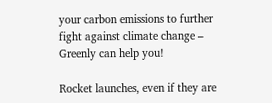your carbon emissions to further fight against climate change – Greenly can help you!

Rocket launches, even if they are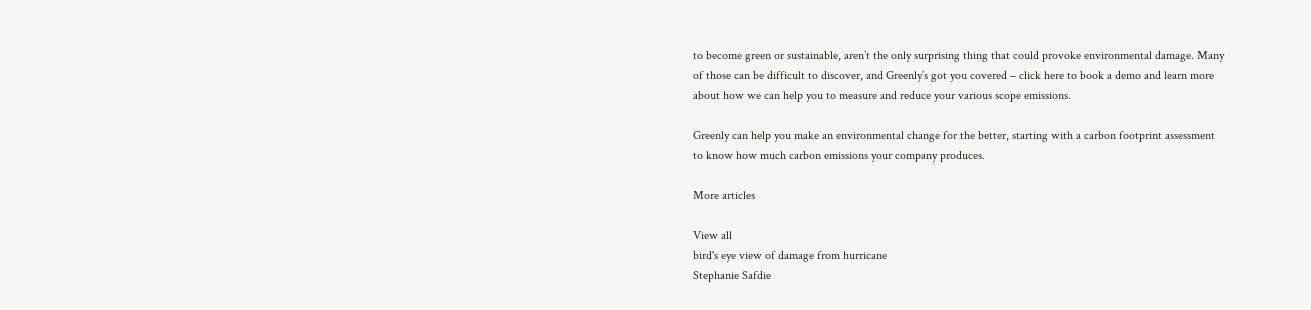to become green or sustainable, aren’t the only surprising thing that could provoke environmental damage. Many of those can be difficult to discover, and Greenly’s got you covered – click here to book a demo and learn more about how we can help you to measure and reduce your various scope emissions.

Greenly can help you make an environmental change for the better, starting with a carbon footprint assessment to know how much carbon emissions your company produces.

More articles

View all
bird's eye view of damage from hurricane
Stephanie Safdie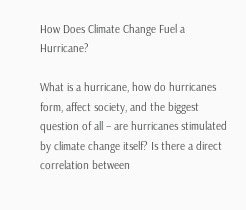How Does Climate Change Fuel a Hurricane?

What is a hurricane, how do hurricanes form, affect society, and the biggest question of all – are hurricanes stimulated by climate change itself? Is there a direct correlation between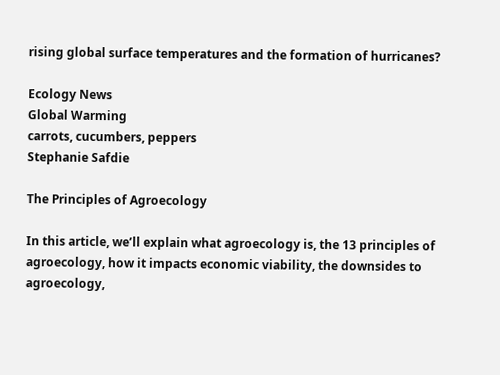rising global surface temperatures and the formation of hurricanes?

Ecology News
Global Warming
carrots, cucumbers, peppers
Stephanie Safdie

The Principles of Agroecology

In this article, we’ll explain what agroecology is, the 13 principles of agroecology, how it impacts economic viability, the downsides to agroecology,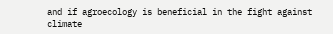and if agroecology is beneficial in the fight against climate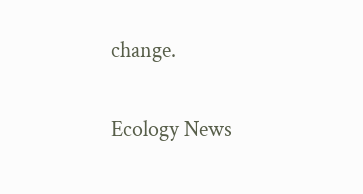change.

Ecology News